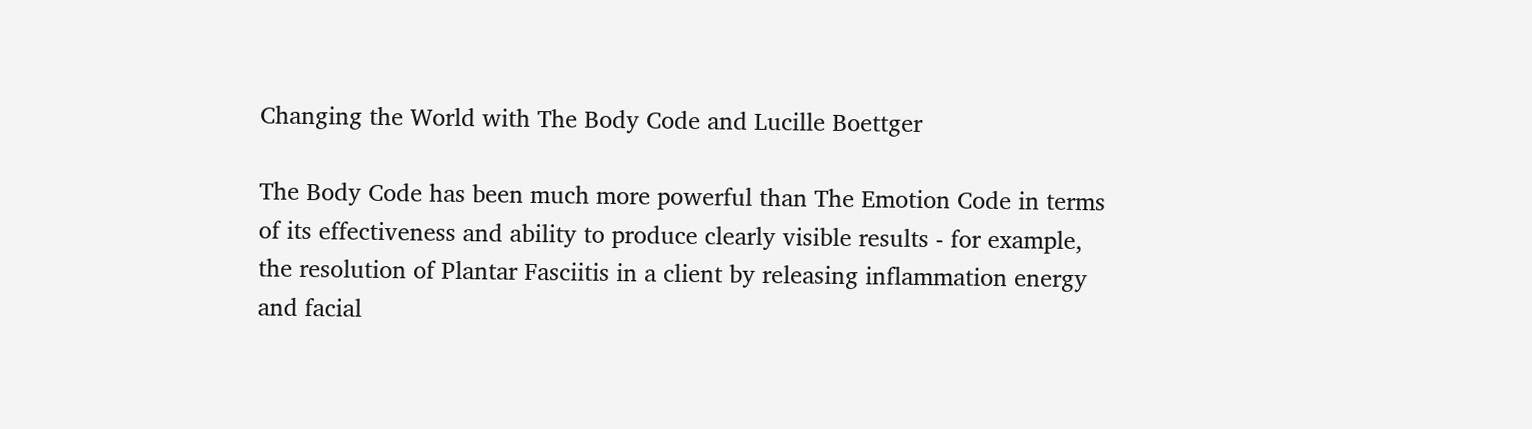Changing the World with The Body Code and Lucille Boettger

The Body Code has been much more powerful than The Emotion Code in terms of its effectiveness and ability to produce clearly visible results - for example, the resolution of Plantar Fasciitis in a client by releasing inflammation energy and facial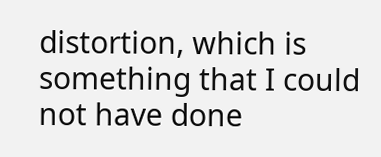distortion, which is something that I could not have done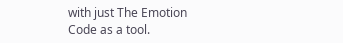with just The Emotion Code as a tool.